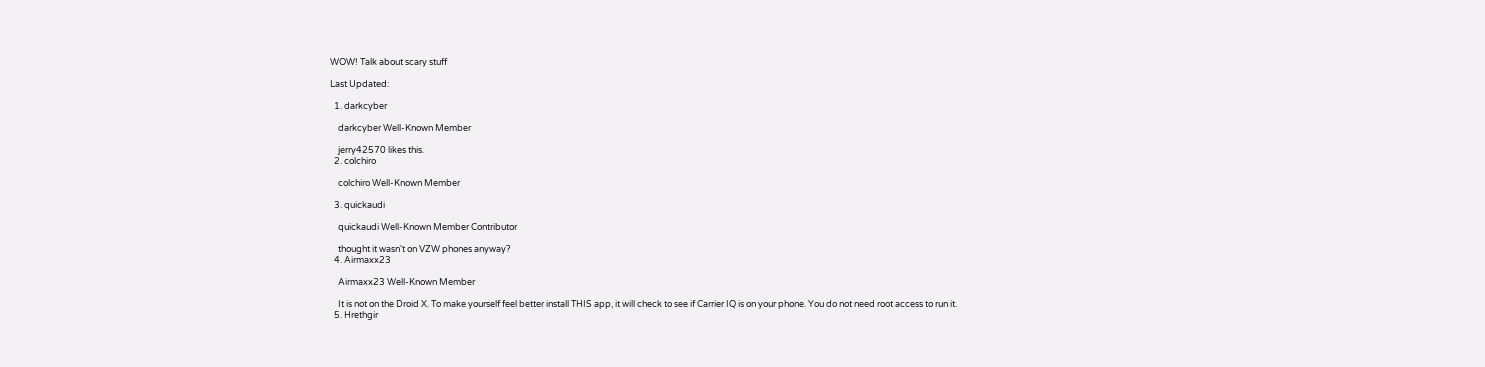WOW! Talk about scary stuff

Last Updated:

  1. darkcyber

    darkcyber Well-Known Member

    jerry42570 likes this.
  2. colchiro

    colchiro Well-Known Member

  3. quickaudi

    quickaudi Well-Known Member Contributor

    thought it wasn't on VZW phones anyway?
  4. Airmaxx23

    Airmaxx23 Well-Known Member

    It is not on the Droid X. To make yourself feel better install THIS app, it will check to see if Carrier IQ is on your phone. You do not need root access to run it.
  5. Hrethgir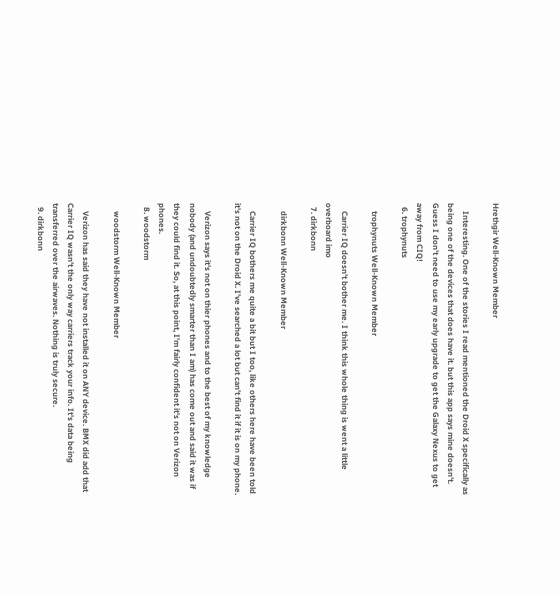Hrethgir Well-Known Member

    Interesting. One of the stories I read mentioned the Droid X specifically as being one of the devices that does have it. but this app says mine doesn't. Guess I don't need to use my early upgrade to get the Galaxy Nexus to get away from CIQ!
  6. trophynuts

    trophynuts Well-Known Member

    Carrier IQ doesn't bother me. I think this whole thing is went a little overboard imo
  7. dirkbonn

    dirkbonn Well-Known Member

    Carrier IQ bothers me quite a bit but I too, like others here have been told it's not on the Droid X. I've searched a lot but can't find it if it is on my phone.

    Verizon says it's not on thier phones and to the best of my knowledge nobody (and undoubtedly smarter than I am) has come out and said it was if they could find it. So, at this point, I'm fairly confident it's not on Verizon phones.
  8. woodstorm

    woodstorm Well-Known Member

    Verizon has said they have not installed it on ANY device. BMX did add that Carrier IQ wasn't the only way carriers track your info. It's data being transferred over the airwaves. Nothing is truly secure.
  9. dirkbonn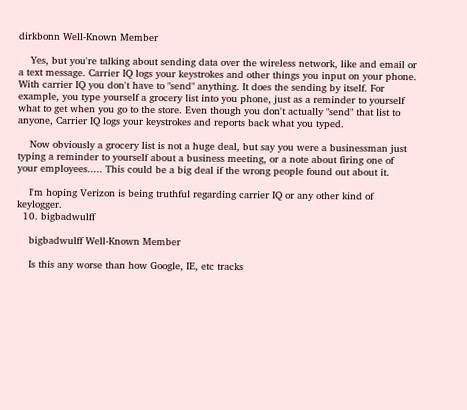dirkbonn Well-Known Member

    Yes, but you're talking about sending data over the wireless network, like and email or a text message. Carrier IQ logs your keystrokes and other things you input on your phone. With carrier IQ you don't have to "send" anything. It does the sending by itself. For example, you type yourself a grocery list into you phone, just as a reminder to yourself what to get when you go to the store. Even though you don't actually "send" that list to anyone, Carrier IQ logs your keystrokes and reports back what you typed.

    Now obviously a grocery list is not a huge deal, but say you were a businessman just typing a reminder to yourself about a business meeting, or a note about firing one of your employees..... This could be a big deal if the wrong people found out about it.

    I'm hoping Verizon is being truthful regarding carrier IQ or any other kind of keylogger.
  10. bigbadwulff

    bigbadwulff Well-Known Member

    Is this any worse than how Google, IE, etc tracks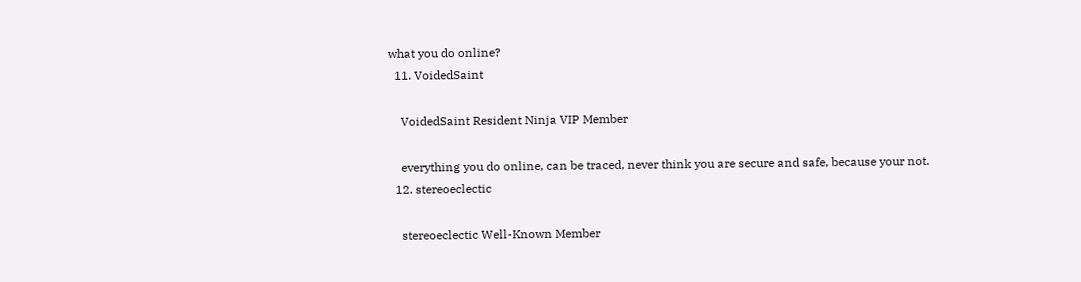what you do online?
  11. VoidedSaint

    VoidedSaint Resident Ninja VIP Member

    everything you do online, can be traced, never think you are secure and safe, because your not.
  12. stereoeclectic

    stereoeclectic Well-Known Member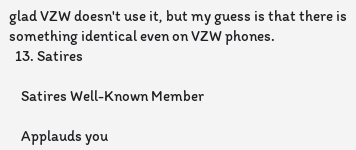glad VZW doesn't use it, but my guess is that there is something identical even on VZW phones.
  13. Satires

    Satires Well-Known Member

    Applauds you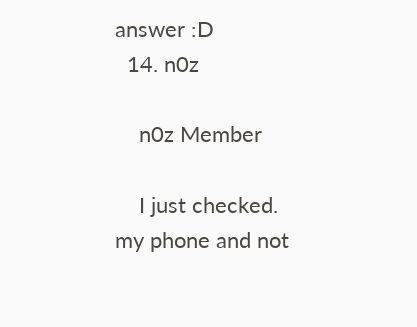answer :D
  14. n0z

    n0z Member

    I just checked. my phone and not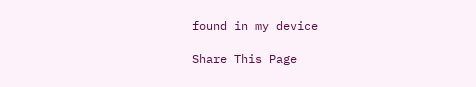found in my device

Share This Page